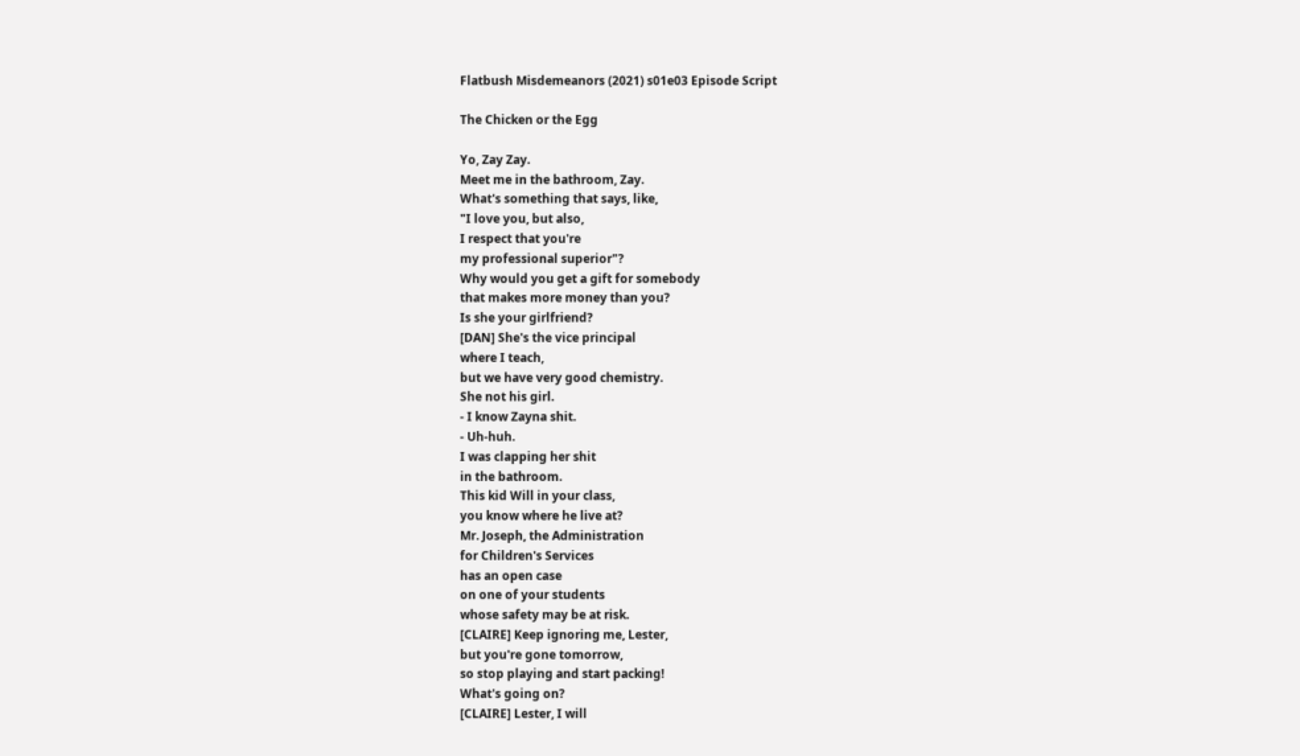Flatbush Misdemeanors (2021) s01e03 Episode Script

The Chicken or the Egg

Yo, Zay Zay.
Meet me in the bathroom, Zay.
What's something that says, like,
"I love you, but also,
I respect that you're
my professional superior"?
Why would you get a gift for somebody
that makes more money than you?
Is she your girlfriend?
[DAN] She's the vice principal
where I teach,
but we have very good chemistry.
She not his girl.
- I know Zayna shit.
- Uh-huh.
I was clapping her shit
in the bathroom.
This kid Will in your class,
you know where he live at?
Mr. Joseph, the Administration
for Children's Services
has an open case
on one of your students
whose safety may be at risk.
[CLAIRE] Keep ignoring me, Lester,
but you're gone tomorrow,
so stop playing and start packing!
What's going on?
[CLAIRE] Lester, I will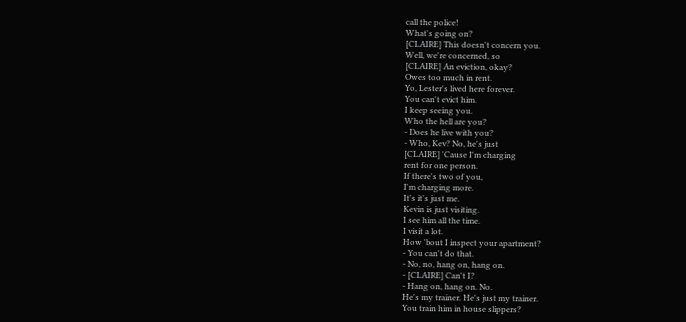call the police!
What's going on?
[CLAIRE] This doesn't concern you.
Well, we're concerned, so
[CLAIRE] An eviction, okay?
Owes too much in rent.
Yo, Lester's lived here forever.
You can't evict him.
I keep seeing you.
Who the hell are you?
- Does he live with you?
- Who, Kev? No, he's just
[CLAIRE] 'Cause I'm charging
rent for one person.
If there's two of you,
I'm charging more.
It's it's just me.
Kevin is just visiting.
I see him all the time.
I visit a lot.
How 'bout I inspect your apartment?
- You can't do that.
- No, no, hang on, hang on.
- [CLAIRE] Can't I?
- Hang on, hang on. No.
He's my trainer. He's just my trainer.
You train him in house slippers?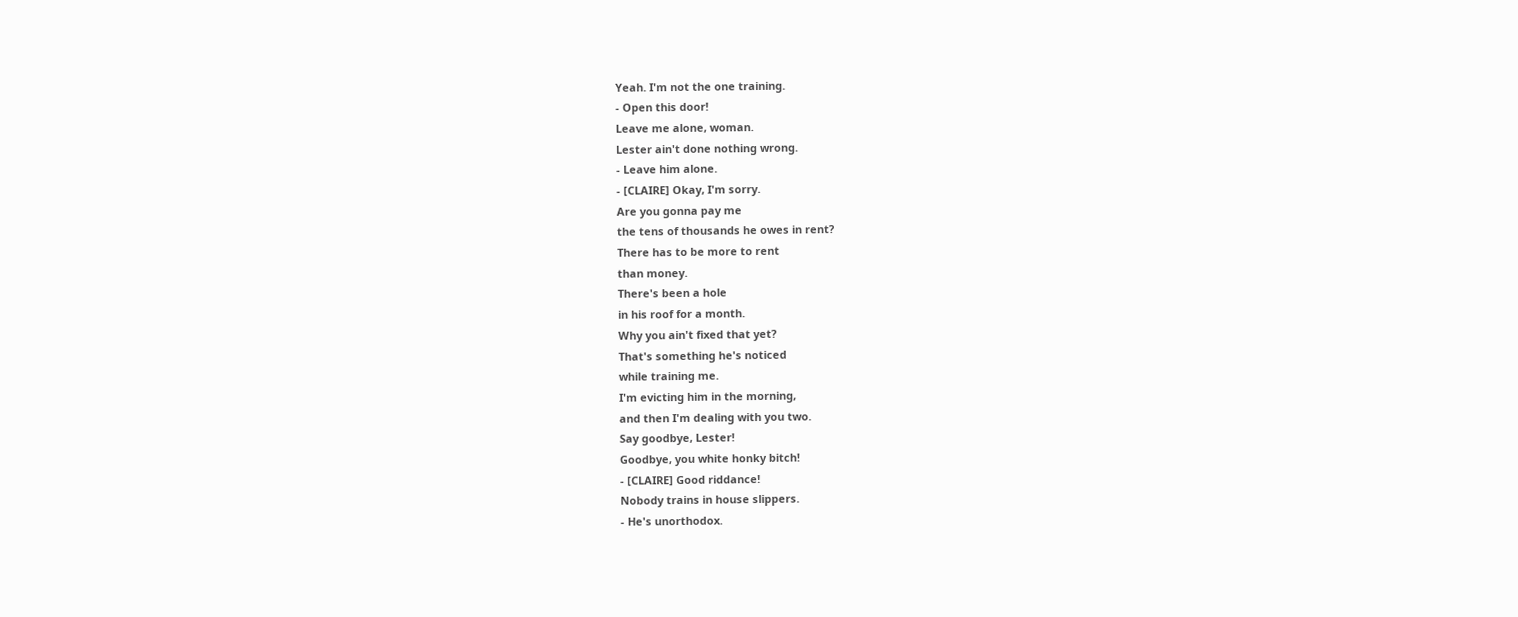Yeah. I'm not the one training.
- Open this door!
Leave me alone, woman.
Lester ain't done nothing wrong.
- Leave him alone.
- [CLAIRE] Okay, I'm sorry.
Are you gonna pay me
the tens of thousands he owes in rent?
There has to be more to rent
than money.
There's been a hole
in his roof for a month.
Why you ain't fixed that yet?
That's something he's noticed
while training me.
I'm evicting him in the morning,
and then I'm dealing with you two.
Say goodbye, Lester!
Goodbye, you white honky bitch!
- [CLAIRE] Good riddance!
Nobody trains in house slippers.
- He's unorthodox.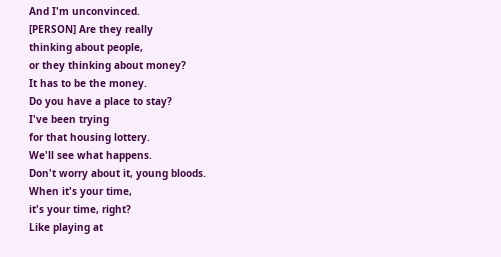And I'm unconvinced.
[PERSON] Are they really
thinking about people,
or they thinking about money?
It has to be the money.
Do you have a place to stay?
I've been trying
for that housing lottery.
We'll see what happens.
Don't worry about it, young bloods.
When it's your time,
it's your time, right?
Like playing at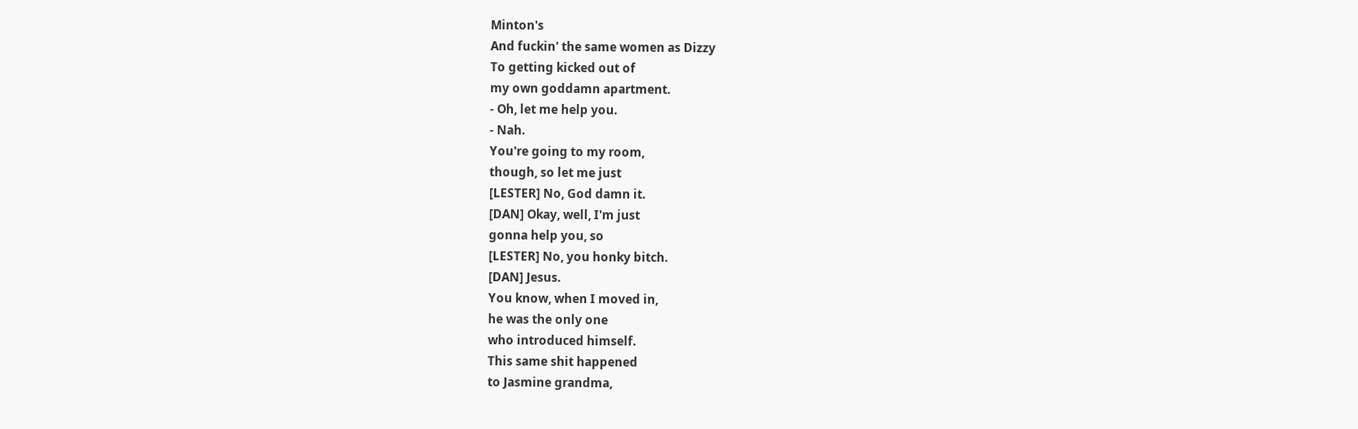Minton's
And fuckin' the same women as Dizzy
To getting kicked out of
my own goddamn apartment.
- Oh, let me help you.
- Nah.
You're going to my room,
though, so let me just
[LESTER] No, God damn it.
[DAN] Okay, well, I'm just
gonna help you, so
[LESTER] No, you honky bitch.
[DAN] Jesus.
You know, when I moved in,
he was the only one
who introduced himself.
This same shit happened
to Jasmine grandma,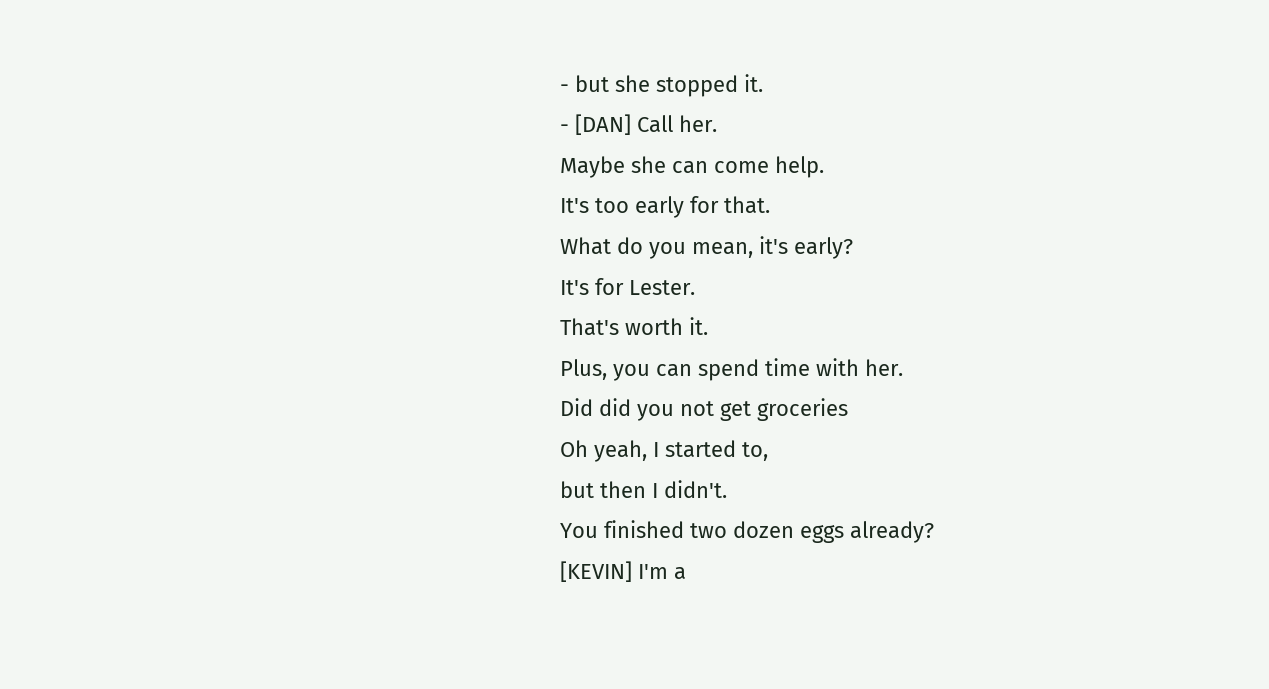- but she stopped it.
- [DAN] Call her.
Maybe she can come help.
It's too early for that.
What do you mean, it's early?
It's for Lester.
That's worth it.
Plus, you can spend time with her.
Did did you not get groceries
Oh yeah, I started to,
but then I didn't.
You finished two dozen eggs already?
[KEVIN] I'm a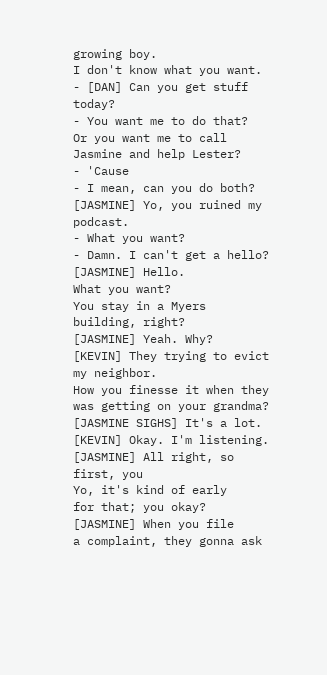growing boy.
I don't know what you want.
- [DAN] Can you get stuff today?
- You want me to do that?
Or you want me to call
Jasmine and help Lester?
- 'Cause
- I mean, can you do both?
[JASMINE] Yo, you ruined my podcast.
- What you want?
- Damn. I can't get a hello?
[JASMINE] Hello.
What you want?
You stay in a Myers building, right?
[JASMINE] Yeah. Why?
[KEVIN] They trying to evict
my neighbor.
How you finesse it when they
was getting on your grandma?
[JASMINE SIGHS] It's a lot.
[KEVIN] Okay. I'm listening.
[JASMINE] All right, so first, you
Yo, it's kind of early
for that; you okay?
[JASMINE] When you file
a complaint, they gonna ask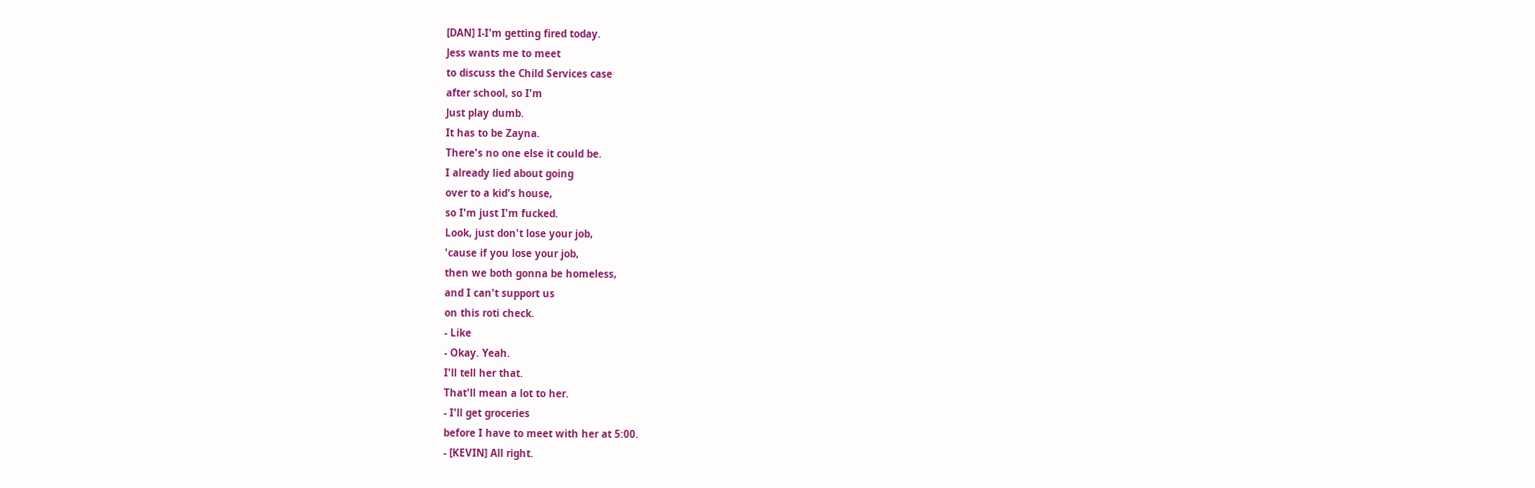[DAN] I-I'm getting fired today.
Jess wants me to meet
to discuss the Child Services case
after school, so I'm
Just play dumb.
It has to be Zayna.
There's no one else it could be.
I already lied about going
over to a kid's house,
so I'm just I'm fucked.
Look, just don't lose your job,
'cause if you lose your job,
then we both gonna be homeless,
and I can't support us
on this roti check.
- Like
- Okay. Yeah.
I'll tell her that.
That'll mean a lot to her.
- I'll get groceries
before I have to meet with her at 5:00.
- [KEVIN] All right.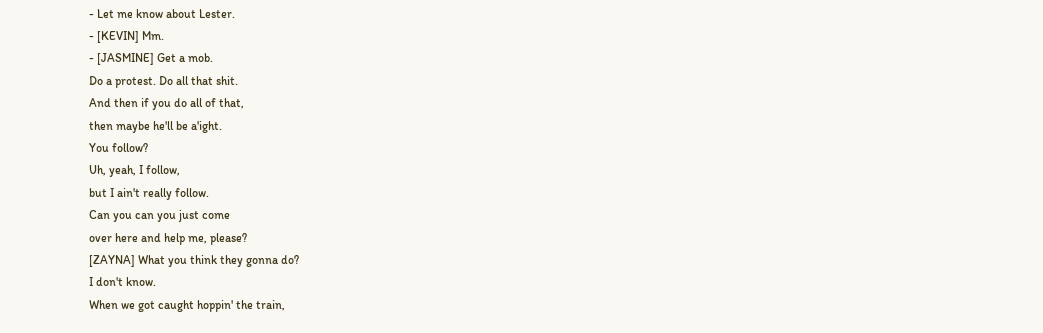- Let me know about Lester.
- [KEVIN] Mm.
- [JASMINE] Get a mob.
Do a protest. Do all that shit.
And then if you do all of that,
then maybe he'll be a'ight.
You follow?
Uh, yeah, I follow,
but I ain't really follow.
Can you can you just come
over here and help me, please?
[ZAYNA] What you think they gonna do?
I don't know.
When we got caught hoppin' the train,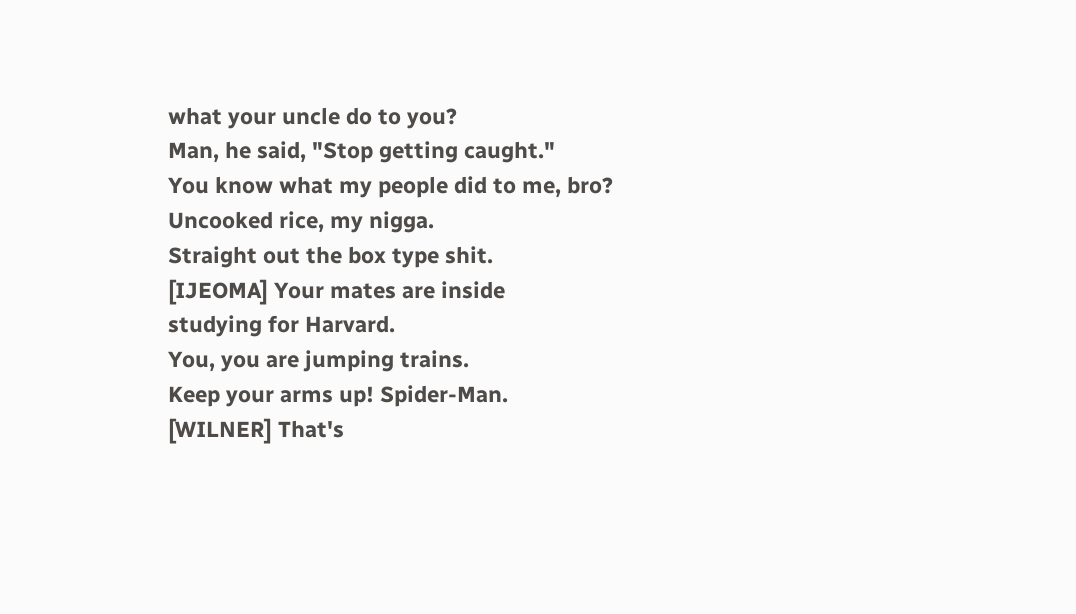what your uncle do to you?
Man, he said, "Stop getting caught."
You know what my people did to me, bro?
Uncooked rice, my nigga.
Straight out the box type shit.
[IJEOMA] Your mates are inside
studying for Harvard.
You, you are jumping trains.
Keep your arms up! Spider-Man.
[WILNER] That's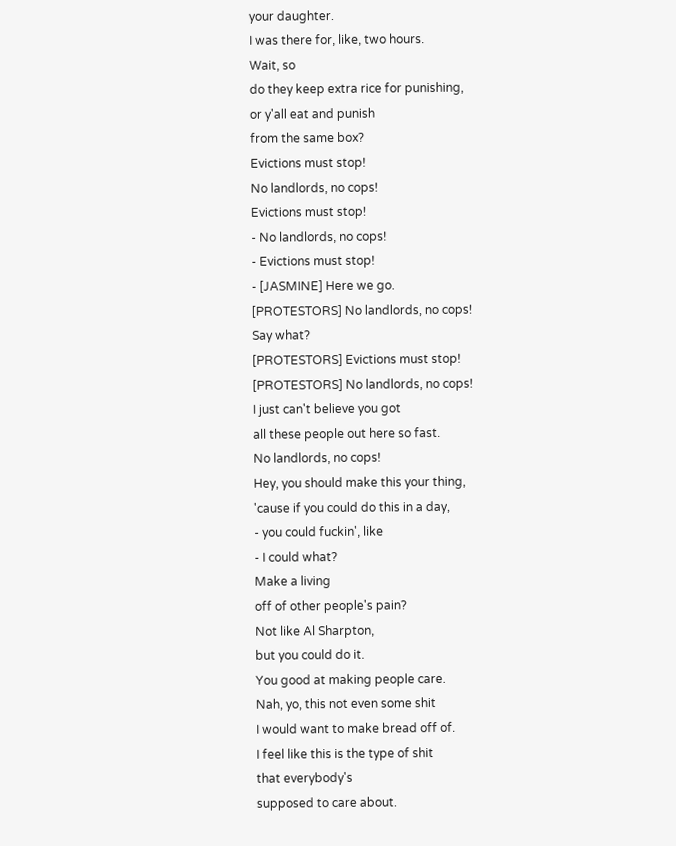your daughter.
I was there for, like, two hours.
Wait, so
do they keep extra rice for punishing,
or y'all eat and punish
from the same box?
Evictions must stop!
No landlords, no cops!
Evictions must stop!
- No landlords, no cops!
- Evictions must stop!
- [JASMINE] Here we go.
[PROTESTORS] No landlords, no cops!
Say what?
[PROTESTORS] Evictions must stop!
[PROTESTORS] No landlords, no cops!
I just can't believe you got
all these people out here so fast.
No landlords, no cops!
Hey, you should make this your thing,
'cause if you could do this in a day,
- you could fuckin', like
- I could what?
Make a living
off of other people's pain?
Not like Al Sharpton,
but you could do it.
You good at making people care.
Nah, yo, this not even some shit
I would want to make bread off of.
I feel like this is the type of shit
that everybody's
supposed to care about.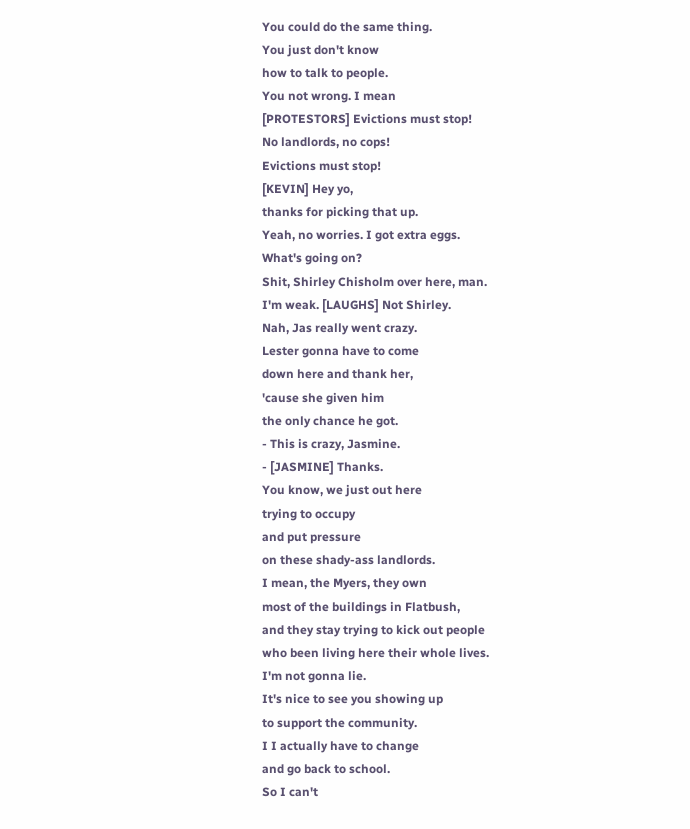You could do the same thing.
You just don't know
how to talk to people.
You not wrong. I mean
[PROTESTORS] Evictions must stop!
No landlords, no cops!
Evictions must stop!
[KEVIN] Hey yo,
thanks for picking that up.
Yeah, no worries. I got extra eggs.
What's going on?
Shit, Shirley Chisholm over here, man.
I'm weak. [LAUGHS] Not Shirley.
Nah, Jas really went crazy.
Lester gonna have to come
down here and thank her,
'cause she given him
the only chance he got.
- This is crazy, Jasmine.
- [JASMINE] Thanks.
You know, we just out here
trying to occupy
and put pressure
on these shady-ass landlords.
I mean, the Myers, they own
most of the buildings in Flatbush,
and they stay trying to kick out people
who been living here their whole lives.
I'm not gonna lie.
It's nice to see you showing up
to support the community.
I I actually have to change
and go back to school.
So I can't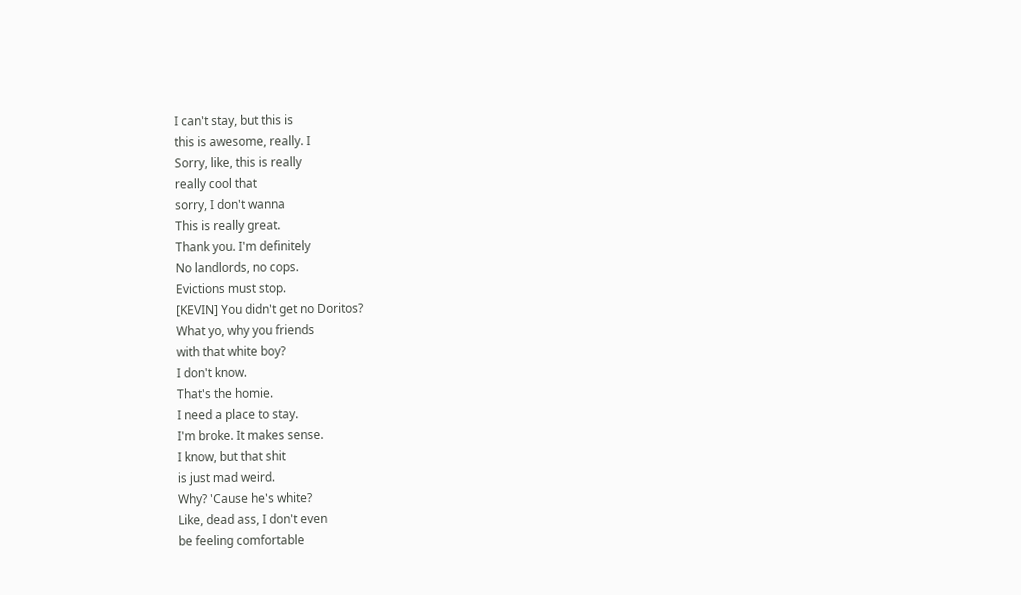I can't stay, but this is
this is awesome, really. I
Sorry, like, this is really
really cool that
sorry, I don't wanna
This is really great.
Thank you. I'm definitely
No landlords, no cops.
Evictions must stop.
[KEVIN] You didn't get no Doritos?
What yo, why you friends
with that white boy?
I don't know.
That's the homie.
I need a place to stay.
I'm broke. It makes sense.
I know, but that shit
is just mad weird.
Why? 'Cause he's white?
Like, dead ass, I don't even
be feeling comfortable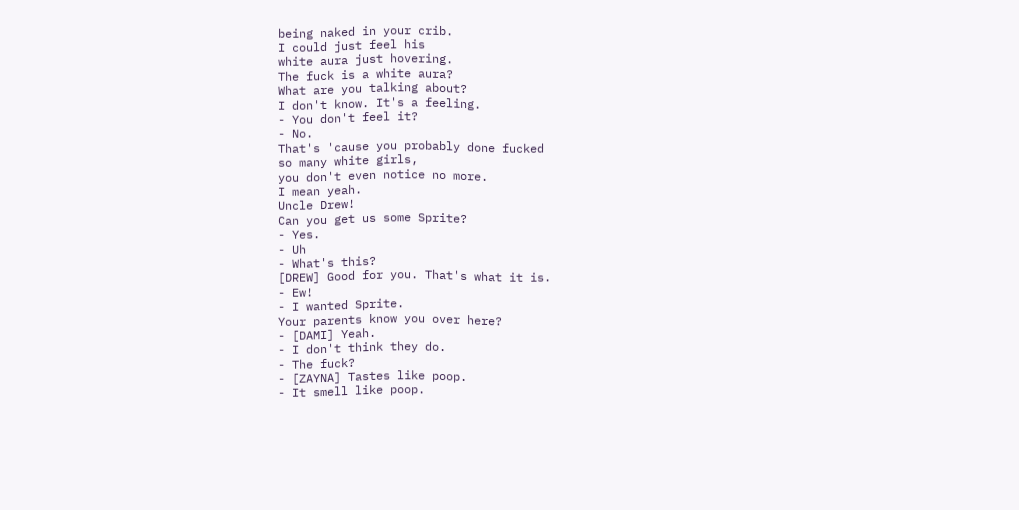being naked in your crib.
I could just feel his
white aura just hovering.
The fuck is a white aura?
What are you talking about?
I don't know. It's a feeling.
- You don't feel it?
- No.
That's 'cause you probably done fucked
so many white girls,
you don't even notice no more.
I mean yeah.
Uncle Drew!
Can you get us some Sprite?
- Yes.
- Uh
- What's this?
[DREW] Good for you. That's what it is.
- Ew!
- I wanted Sprite.
Your parents know you over here?
- [DAMI] Yeah.
- I don't think they do.
- The fuck?
- [ZAYNA] Tastes like poop.
- It smell like poop.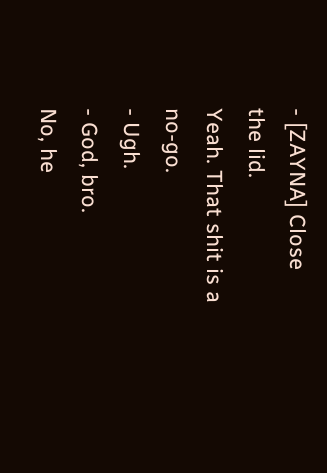- [ZAYNA] Close the lid.
Yeah. That shit is a no-go.
- Ugh.
- God, bro.
No, he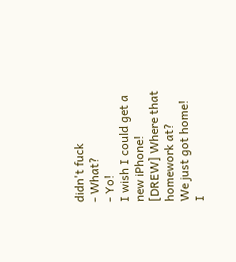didn't fuck
- What?
- Yo!
I wish I could get a new iPhone!
[DREW] Where that homework at?
We just got home!
I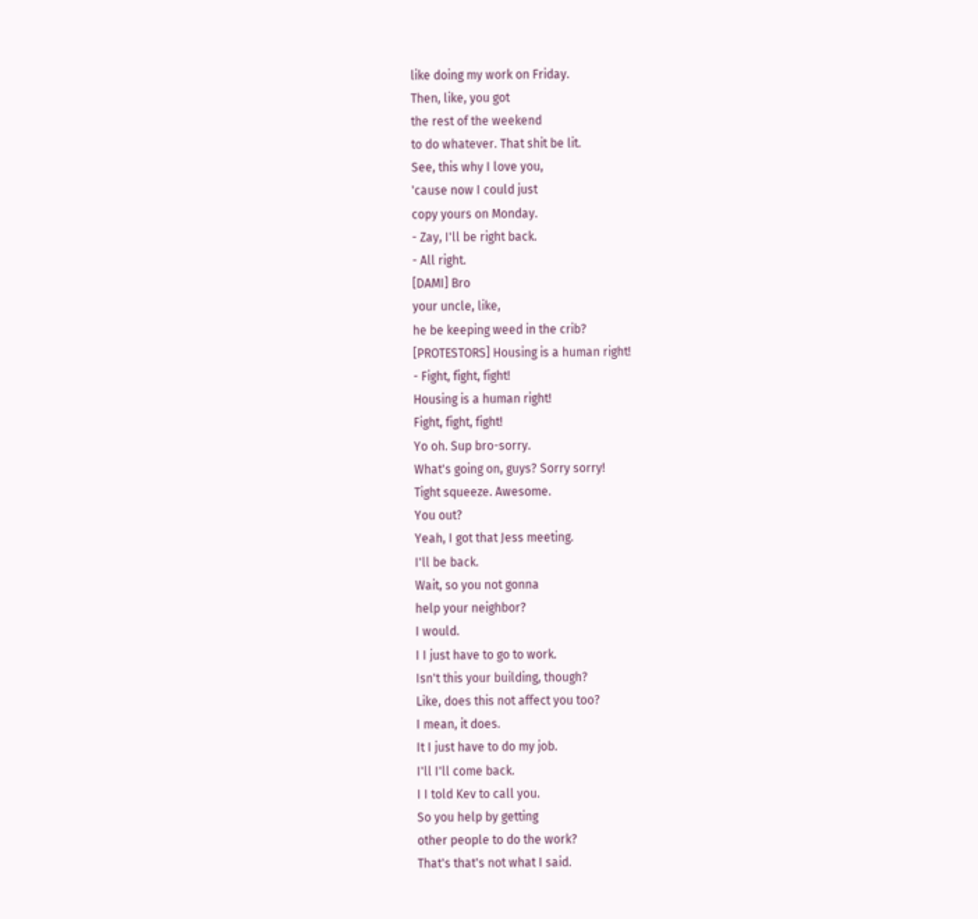like doing my work on Friday.
Then, like, you got
the rest of the weekend
to do whatever. That shit be lit.
See, this why I love you,
'cause now I could just
copy yours on Monday.
- Zay, I'll be right back.
- All right.
[DAMI] Bro
your uncle, like,
he be keeping weed in the crib?
[PROTESTORS] Housing is a human right!
- Fight, fight, fight!
Housing is a human right!
Fight, fight, fight!
Yo oh. Sup bro-sorry.
What's going on, guys? Sorry sorry!
Tight squeeze. Awesome.
You out?
Yeah, I got that Jess meeting.
I'll be back.
Wait, so you not gonna
help your neighbor?
I would.
I I just have to go to work.
Isn't this your building, though?
Like, does this not affect you too?
I mean, it does.
It I just have to do my job.
I'll I'll come back.
I I told Kev to call you.
So you help by getting
other people to do the work?
That's that's not what I said.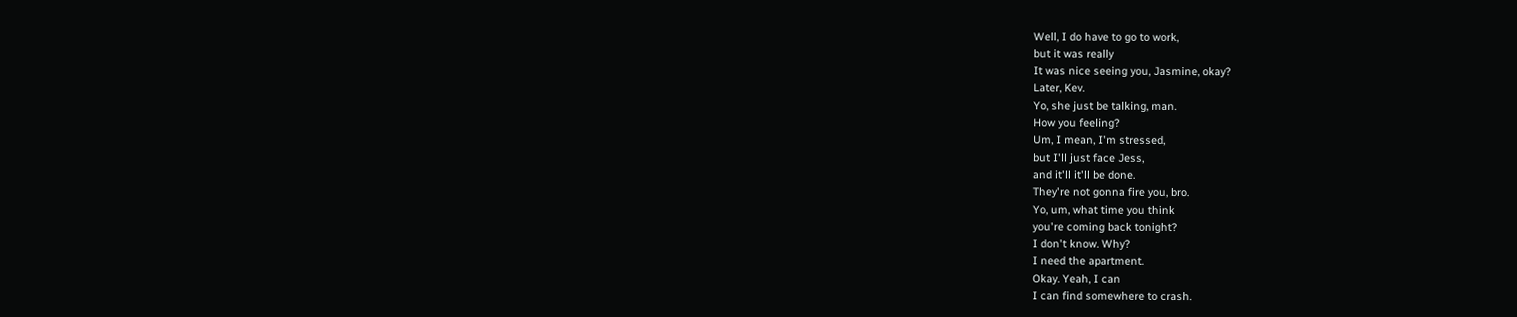Well, I do have to go to work,
but it was really
It was nice seeing you, Jasmine, okay?
Later, Kev.
Yo, she just be talking, man.
How you feeling?
Um, I mean, I'm stressed,
but I'll just face Jess,
and it'll it'll be done.
They're not gonna fire you, bro.
Yo, um, what time you think
you're coming back tonight?
I don't know. Why?
I need the apartment.
Okay. Yeah, I can
I can find somewhere to crash.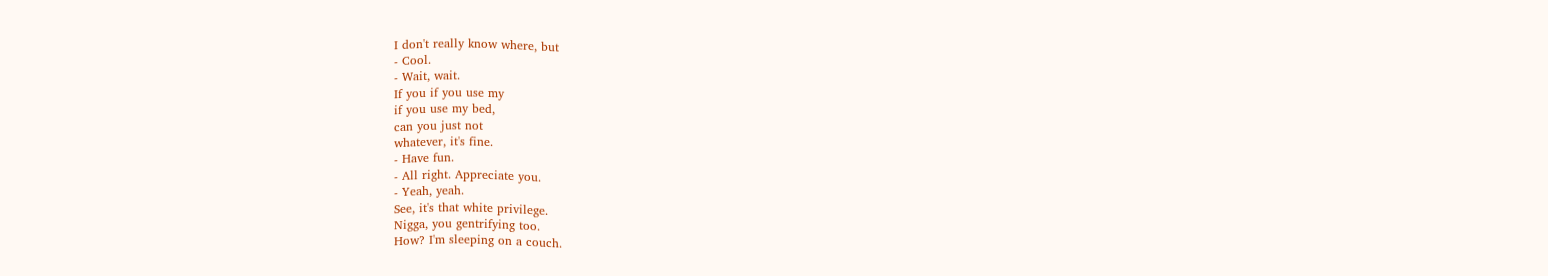I don't really know where, but
- Cool.
- Wait, wait.
If you if you use my
if you use my bed,
can you just not
whatever, it's fine.
- Have fun.
- All right. Appreciate you.
- Yeah, yeah.
See, it's that white privilege.
Nigga, you gentrifying too.
How? I'm sleeping on a couch.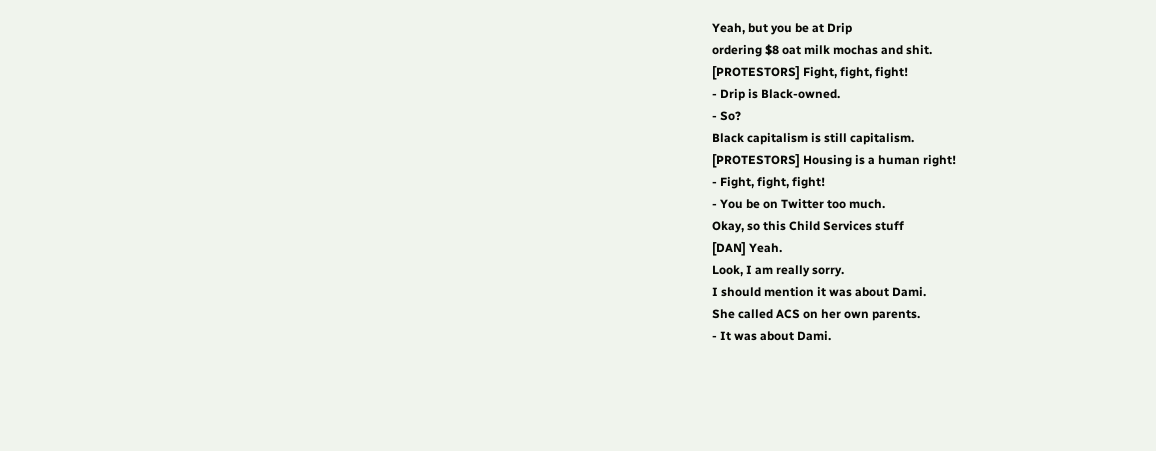Yeah, but you be at Drip
ordering $8 oat milk mochas and shit.
[PROTESTORS] Fight, fight, fight!
- Drip is Black-owned.
- So?
Black capitalism is still capitalism.
[PROTESTORS] Housing is a human right!
- Fight, fight, fight!
- You be on Twitter too much.
Okay, so this Child Services stuff
[DAN] Yeah.
Look, I am really sorry.
I should mention it was about Dami.
She called ACS on her own parents.
- It was about Dami.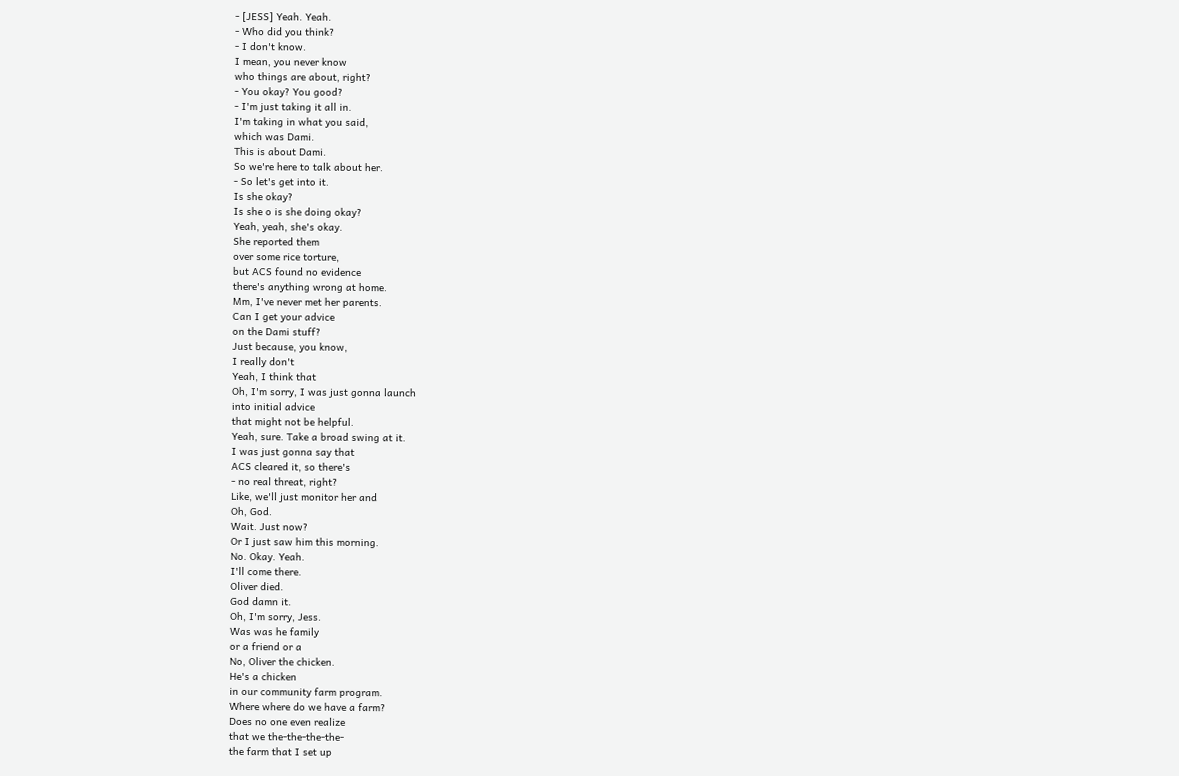- [JESS] Yeah. Yeah.
- Who did you think?
- I don't know.
I mean, you never know
who things are about, right?
- You okay? You good?
- I'm just taking it all in.
I'm taking in what you said,
which was Dami.
This is about Dami.
So we're here to talk about her.
- So let's get into it.
Is she okay?
Is she o is she doing okay?
Yeah, yeah, she's okay.
She reported them
over some rice torture,
but ACS found no evidence
there's anything wrong at home.
Mm, I've never met her parents.
Can I get your advice
on the Dami stuff?
Just because, you know,
I really don't
Yeah, I think that
Oh, I'm sorry, I was just gonna launch
into initial advice
that might not be helpful.
Yeah, sure. Take a broad swing at it.
I was just gonna say that
ACS cleared it, so there's
- no real threat, right?
Like, we'll just monitor her and
Oh, God.
Wait. Just now?
Or I just saw him this morning.
No. Okay. Yeah.
I'll come there.
Oliver died.
God damn it.
Oh, I'm sorry, Jess.
Was was he family
or a friend or a
No, Oliver the chicken.
He's a chicken
in our community farm program.
Where where do we have a farm?
Does no one even realize
that we the-the-the-the-
the farm that I set up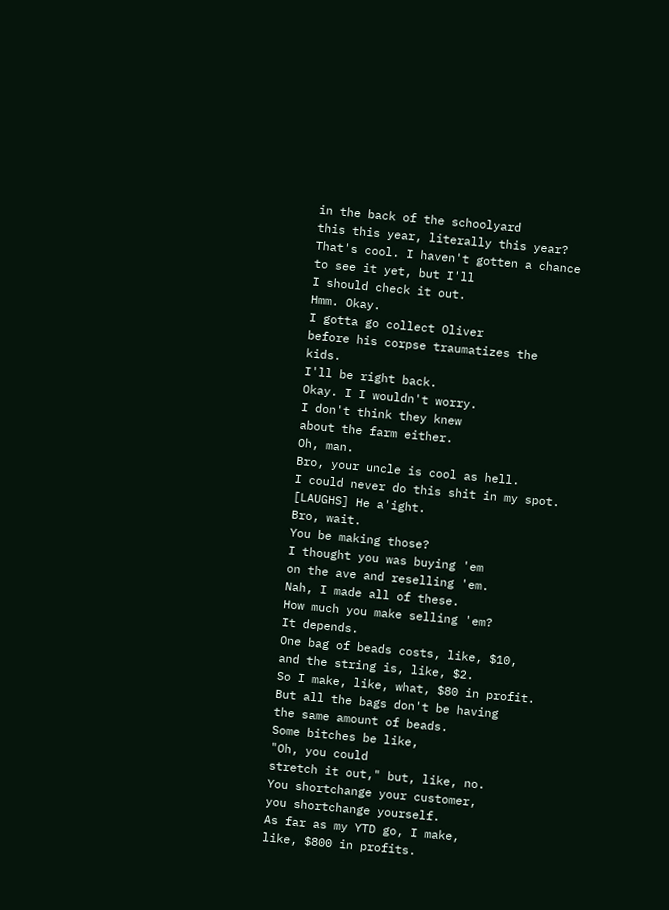in the back of the schoolyard
this this year, literally this year?
That's cool. I haven't gotten a chance
to see it yet, but I'll
I should check it out.
Hmm. Okay.
I gotta go collect Oliver
before his corpse traumatizes the kids.
I'll be right back.
Okay. I I wouldn't worry.
I don't think they knew
about the farm either.
Oh, man.
Bro, your uncle is cool as hell.
I could never do this shit in my spot.
[LAUGHS] He a'ight.
Bro, wait.
You be making those?
I thought you was buying 'em
on the ave and reselling 'em.
Nah, I made all of these.
How much you make selling 'em?
It depends.
One bag of beads costs, like, $10,
and the string is, like, $2.
So I make, like, what, $80 in profit.
But all the bags don't be having
the same amount of beads.
Some bitches be like,
"Oh, you could
stretch it out," but, like, no.
You shortchange your customer,
you shortchange yourself.
As far as my YTD go, I make,
like, $800 in profits.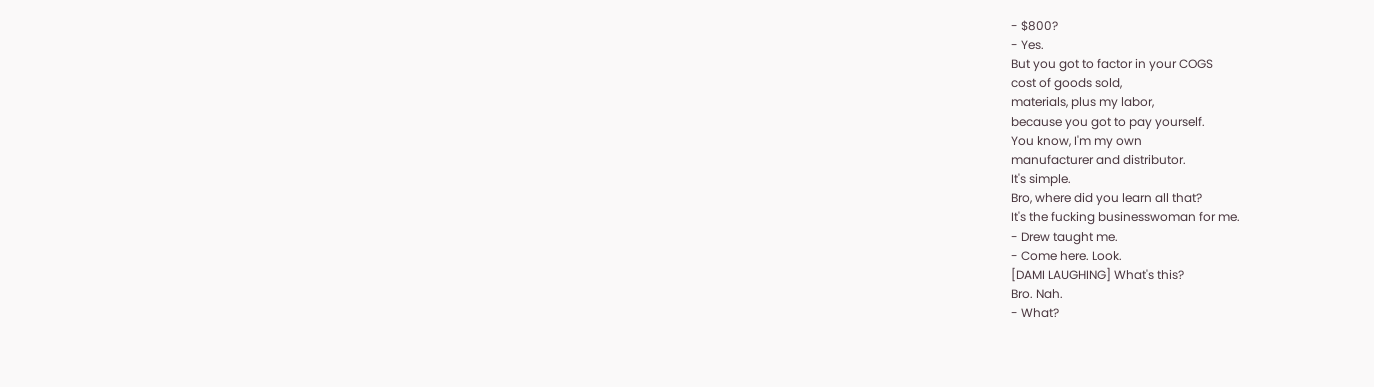- $800?
- Yes.
But you got to factor in your COGS
cost of goods sold,
materials, plus my labor,
because you got to pay yourself.
You know, I'm my own
manufacturer and distributor.
It's simple.
Bro, where did you learn all that?
It's the fucking businesswoman for me.
- Drew taught me.
- Come here. Look.
[DAMI LAUGHING] What's this?
Bro. Nah.
- What?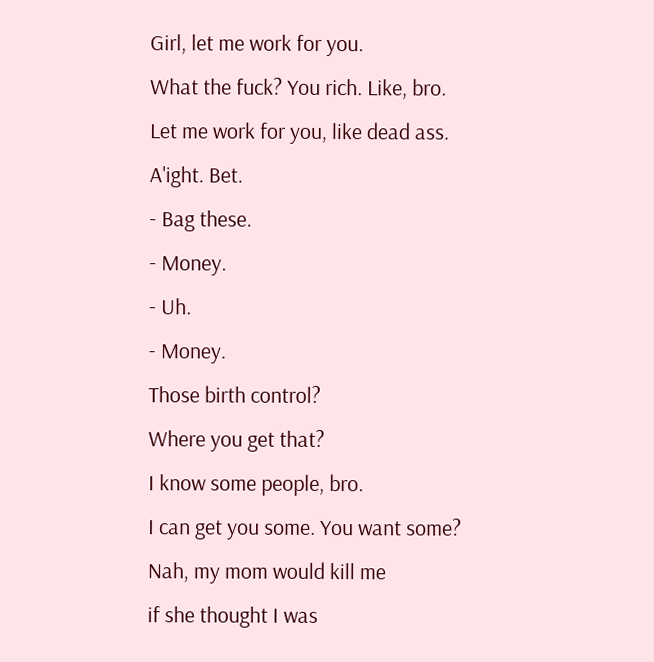Girl, let me work for you.
What the fuck? You rich. Like, bro.
Let me work for you, like dead ass.
A'ight. Bet.
- Bag these.
- Money.
- Uh.
- Money.
Those birth control?
Where you get that?
I know some people, bro.
I can get you some. You want some?
Nah, my mom would kill me
if she thought I was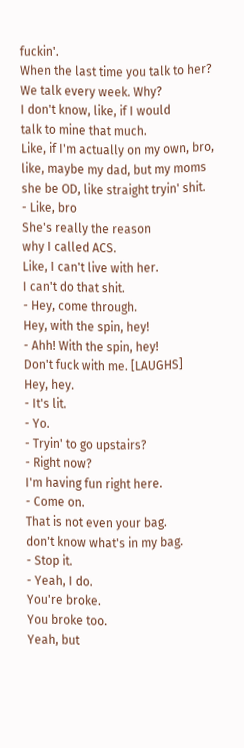fuckin'.
When the last time you talk to her?
We talk every week. Why?
I don't know, like, if I would
talk to mine that much.
Like, if I'm actually on my own, bro,
like, maybe my dad, but my moms
she be OD, like straight tryin' shit.
- Like, bro
She's really the reason
why I called ACS.
Like, I can't live with her.
I can't do that shit.
- Hey, come through.
Hey, with the spin, hey!
- Ahh! With the spin, hey!
Don't fuck with me. [LAUGHS]
Hey, hey.
- It's lit.
- Yo.
- Tryin' to go upstairs?
- Right now?
I'm having fun right here.
- Come on.
That is not even your bag.
don't know what's in my bag.
- Stop it.
- Yeah, I do.
You're broke.
You broke too.
Yeah, but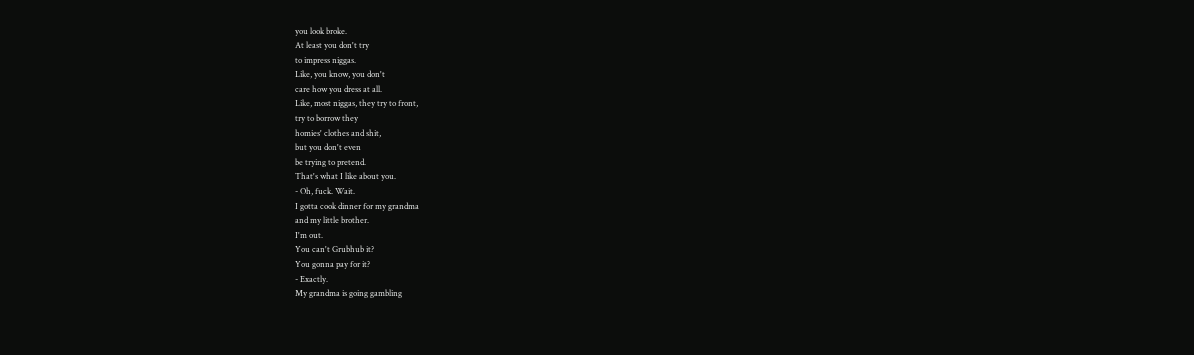you look broke.
At least you don't try
to impress niggas.
Like, you know, you don't
care how you dress at all.
Like, most niggas, they try to front,
try to borrow they
homies' clothes and shit,
but you don't even
be trying to pretend.
That's what I like about you.
- Oh, fuck. Wait.
I gotta cook dinner for my grandma
and my little brother.
I'm out.
You can't Grubhub it?
You gonna pay for it?
- Exactly.
My grandma is going gambling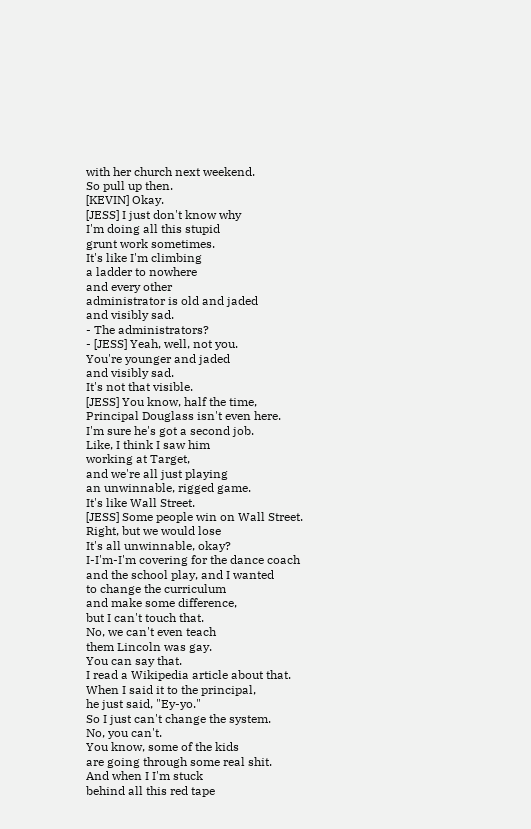with her church next weekend.
So pull up then.
[KEVIN] Okay.
[JESS] I just don't know why
I'm doing all this stupid
grunt work sometimes.
It's like I'm climbing
a ladder to nowhere
and every other
administrator is old and jaded
and visibly sad.
- The administrators?
- [JESS] Yeah, well, not you.
You're younger and jaded
and visibly sad.
It's not that visible.
[JESS] You know, half the time,
Principal Douglass isn't even here.
I'm sure he's got a second job.
Like, I think I saw him
working at Target,
and we're all just playing
an unwinnable, rigged game.
It's like Wall Street.
[JESS] Some people win on Wall Street.
Right, but we would lose
It's all unwinnable, okay?
I-I'm-I'm covering for the dance coach
and the school play, and I wanted
to change the curriculum
and make some difference,
but I can't touch that.
No, we can't even teach
them Lincoln was gay.
You can say that.
I read a Wikipedia article about that.
When I said it to the principal,
he just said, "Ey-yo."
So I just can't change the system.
No, you can't.
You know, some of the kids
are going through some real shit.
And when I I'm stuck
behind all this red tape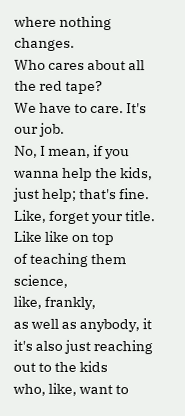where nothing changes.
Who cares about all the red tape?
We have to care. It's our job.
No, I mean, if you wanna help the kids,
just help; that's fine.
Like, forget your title.
Like like on top
of teaching them science,
like, frankly,
as well as anybody, it
it's also just reaching out to the kids
who, like, want to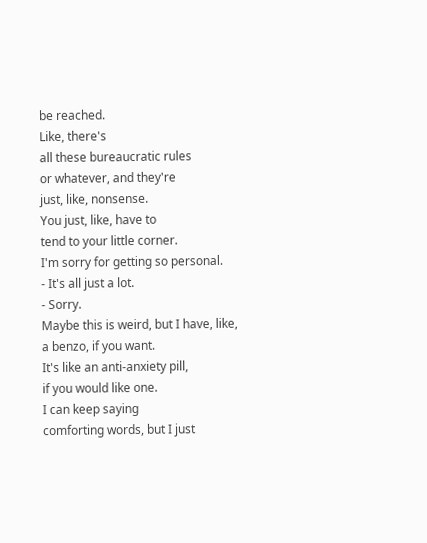be reached.
Like, there's
all these bureaucratic rules
or whatever, and they're
just, like, nonsense.
You just, like, have to
tend to your little corner.
I'm sorry for getting so personal.
- It's all just a lot.
- Sorry.
Maybe this is weird, but I have, like,
a benzo, if you want.
It's like an anti-anxiety pill,
if you would like one.
I can keep saying
comforting words, but I just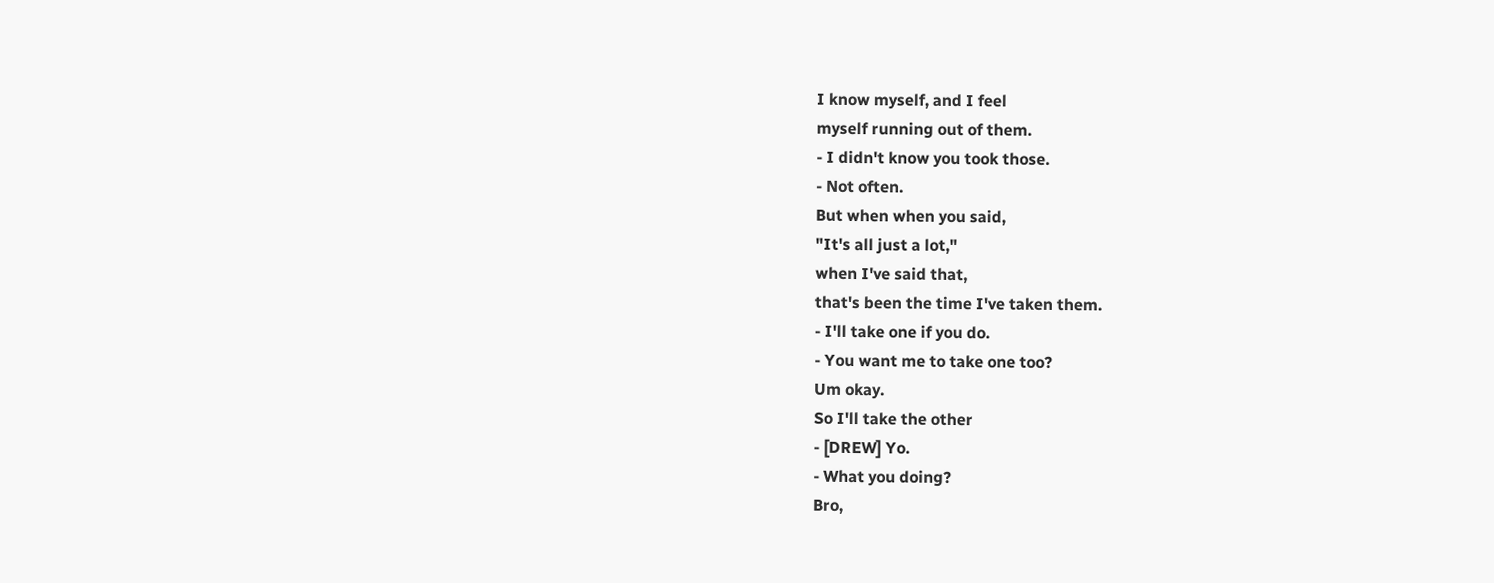I know myself, and I feel
myself running out of them.
- I didn't know you took those.
- Not often.
But when when you said,
"It's all just a lot,"
when I've said that,
that's been the time I've taken them.
- I'll take one if you do.
- You want me to take one too?
Um okay.
So I'll take the other
- [DREW] Yo.
- What you doing?
Bro,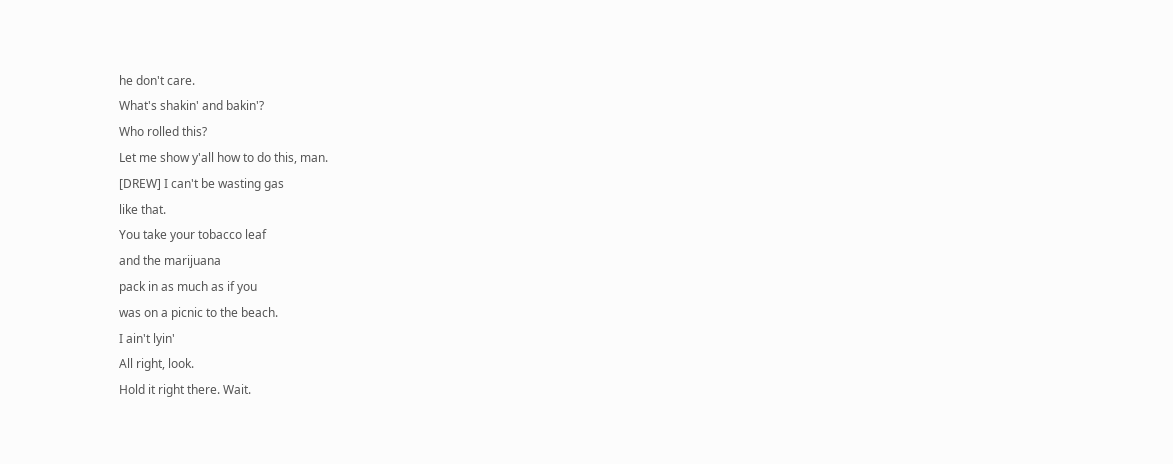he don't care.
What's shakin' and bakin'?
Who rolled this?
Let me show y'all how to do this, man.
[DREW] I can't be wasting gas
like that.
You take your tobacco leaf
and the marijuana
pack in as much as if you
was on a picnic to the beach.
I ain't lyin'
All right, look.
Hold it right there. Wait.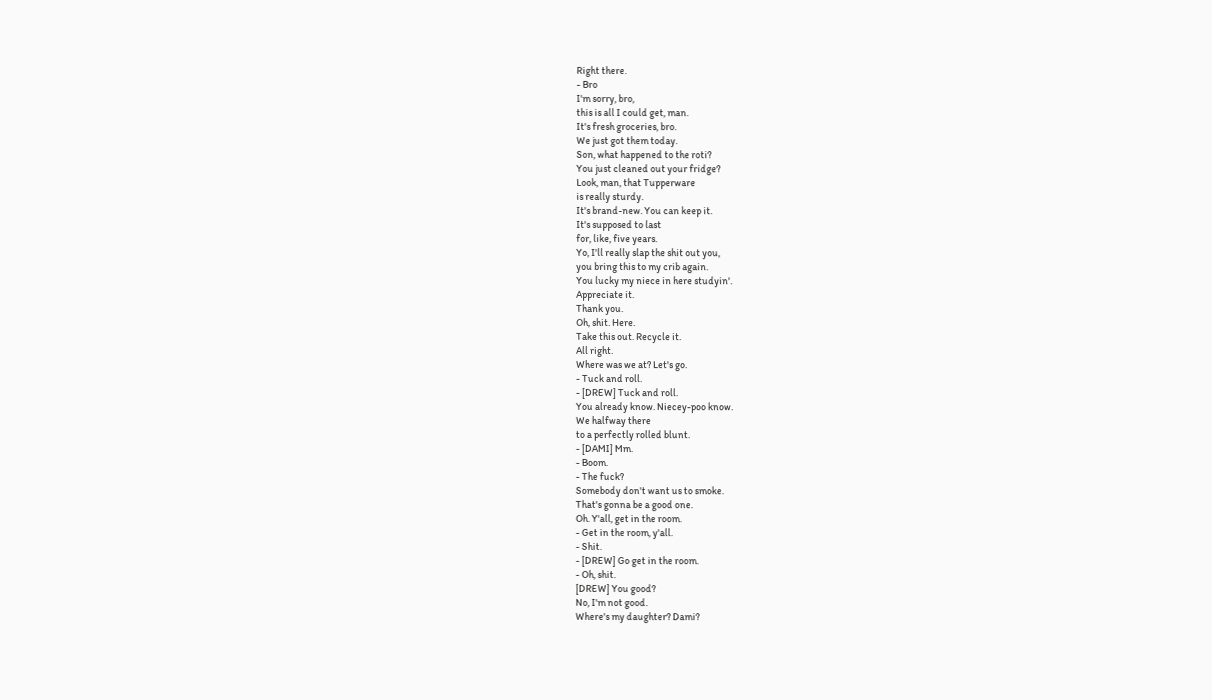Right there.
- Bro
I'm sorry, bro,
this is all I could get, man.
It's fresh groceries, bro.
We just got them today.
Son, what happened to the roti?
You just cleaned out your fridge?
Look, man, that Tupperware
is really sturdy.
It's brand-new. You can keep it.
It's supposed to last
for, like, five years.
Yo, I'll really slap the shit out you,
you bring this to my crib again.
You lucky my niece in here studyin'.
Appreciate it.
Thank you.
Oh, shit. Here.
Take this out. Recycle it.
All right.
Where was we at? Let's go.
- Tuck and roll.
- [DREW] Tuck and roll.
You already know. Niecey-poo know.
We halfway there
to a perfectly rolled blunt.
- [DAMI] Mm.
- Boom.
- The fuck?
Somebody don't want us to smoke.
That's gonna be a good one.
Oh. Y'all, get in the room.
- Get in the room, y'all.
- Shit.
- [DREW] Go get in the room.
- Oh, shit.
[DREW] You good?
No, I'm not good.
Where's my daughter? Dami?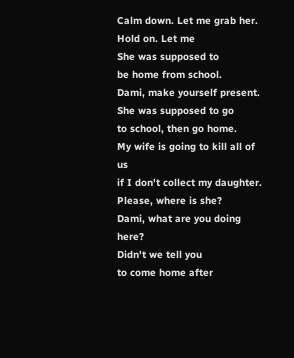Calm down. Let me grab her.
Hold on. Let me
She was supposed to
be home from school.
Dami, make yourself present.
She was supposed to go
to school, then go home.
My wife is going to kill all of us
if I don't collect my daughter.
Please, where is she?
Dami, what are you doing here?
Didn't we tell you
to come home after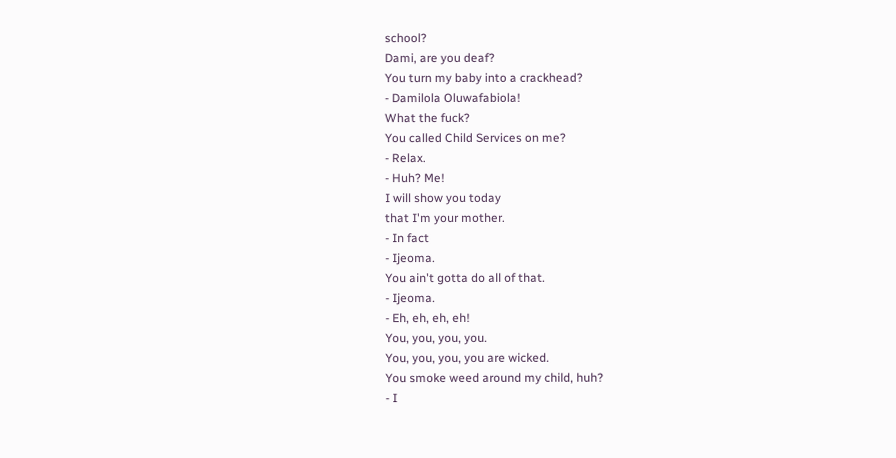school?
Dami, are you deaf?
You turn my baby into a crackhead?
- Damilola Oluwafabiola!
What the fuck?
You called Child Services on me?
- Relax.
- Huh? Me!
I will show you today
that I'm your mother.
- In fact
- Ijeoma.
You ain't gotta do all of that.
- Ijeoma.
- Eh, eh, eh, eh!
You, you, you, you.
You, you, you, you are wicked.
You smoke weed around my child, huh?
- I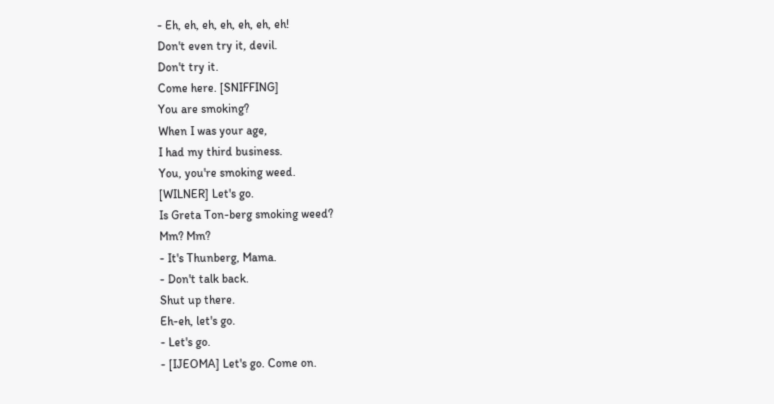- Eh, eh, eh, eh, eh, eh, eh!
Don't even try it, devil.
Don't try it.
Come here. [SNIFFING]
You are smoking?
When I was your age,
I had my third business.
You, you're smoking weed.
[WILNER] Let's go.
Is Greta Ton-berg smoking weed?
Mm? Mm?
- It's Thunberg, Mama.
- Don't talk back.
Shut up there.
Eh-eh, let's go.
- Let's go.
- [IJEOMA] Let's go. Come on.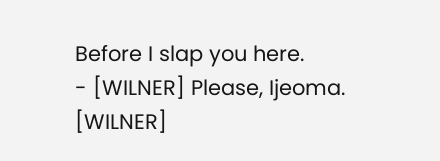Before I slap you here.
- [WILNER] Please, Ijeoma.
[WILNER]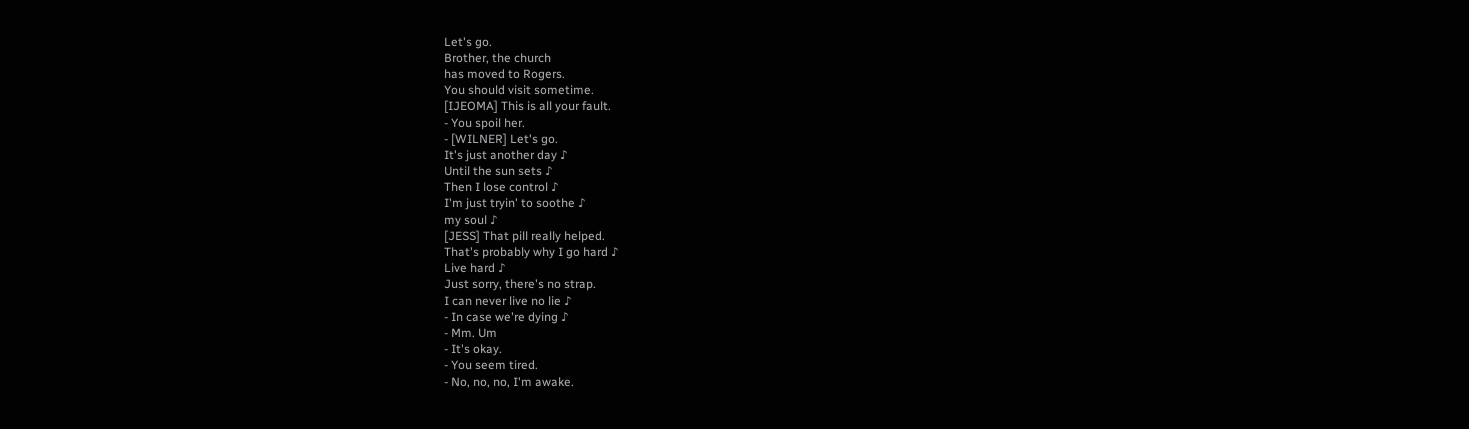Let's go.
Brother, the church
has moved to Rogers.
You should visit sometime.
[IJEOMA] This is all your fault.
- You spoil her.
- [WILNER] Let's go.
It's just another day ♪
Until the sun sets ♪
Then I lose control ♪
I'm just tryin' to soothe ♪
my soul ♪
[JESS] That pill really helped.
That's probably why I go hard ♪
Live hard ♪
Just sorry, there's no strap.
I can never live no lie ♪
- In case we're dying ♪
- Mm. Um
- It's okay.
- You seem tired.
- No, no, no, I'm awake.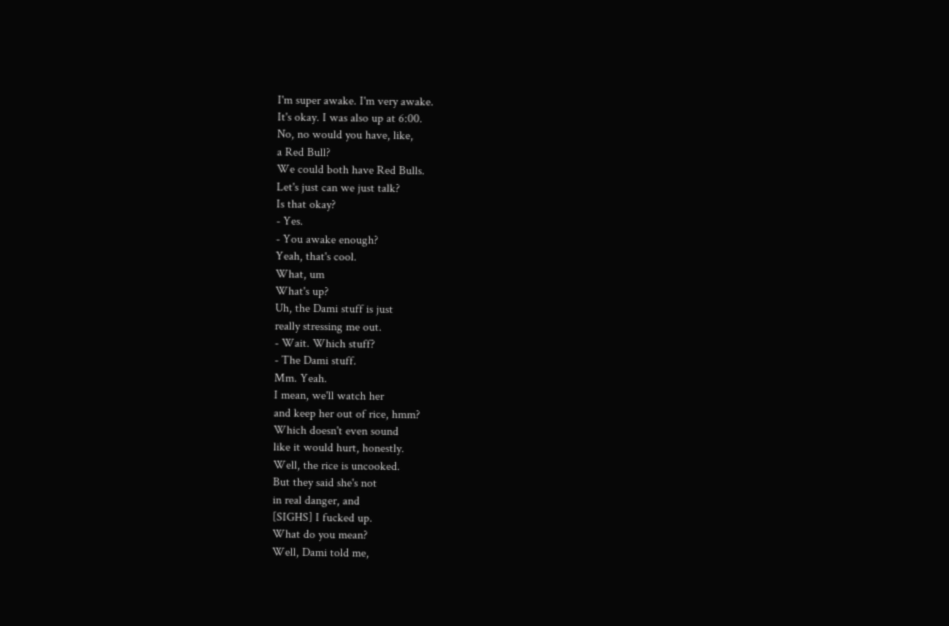I'm super awake. I'm very awake.
It's okay. I was also up at 6:00.
No, no would you have, like,
a Red Bull?
We could both have Red Bulls.
Let's just can we just talk?
Is that okay?
- Yes.
- You awake enough?
Yeah, that's cool.
What, um
What's up?
Uh, the Dami stuff is just
really stressing me out.
- Wait. Which stuff?
- The Dami stuff.
Mm. Yeah.
I mean, we'll watch her
and keep her out of rice, hmm?
Which doesn't even sound
like it would hurt, honestly.
Well, the rice is uncooked.
But they said she's not
in real danger, and
[SIGHS] I fucked up.
What do you mean?
Well, Dami told me,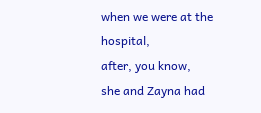when we were at the hospital,
after, you know,
she and Zayna had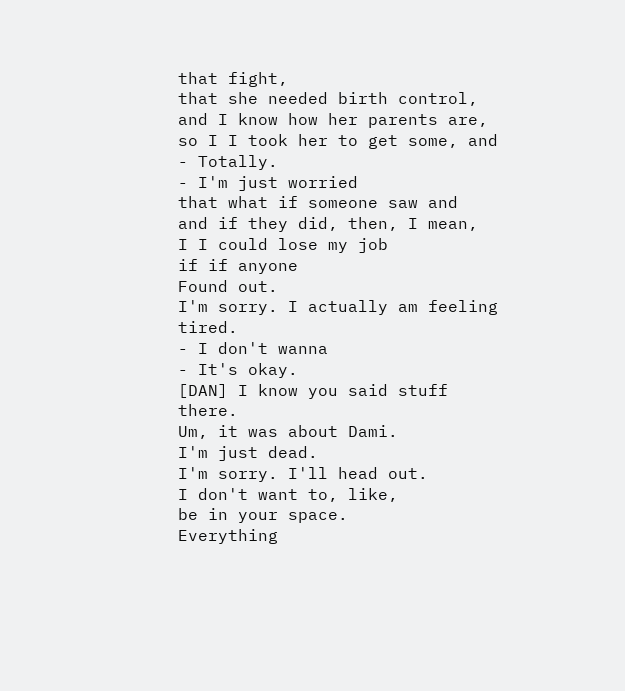that fight,
that she needed birth control,
and I know how her parents are,
so I I took her to get some, and
- Totally.
- I'm just worried
that what if someone saw and
and if they did, then, I mean,
I I could lose my job
if if anyone
Found out.
I'm sorry. I actually am feeling tired.
- I don't wanna
- It's okay.
[DAN] I know you said stuff there.
Um, it was about Dami.
I'm just dead.
I'm sorry. I'll head out.
I don't want to, like,
be in your space.
Everything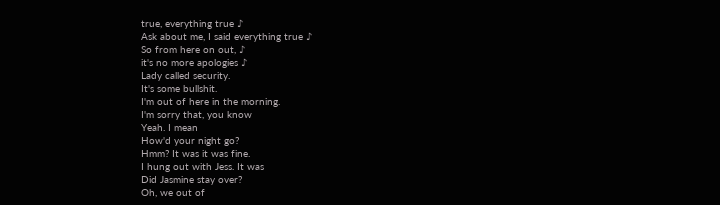true, everything true ♪
Ask about me, I said everything true ♪
So from here on out, ♪
it's no more apologies ♪
Lady called security.
It's some bullshit.
I'm out of here in the morning.
I'm sorry that, you know
Yeah. I mean
How'd your night go?
Hmm? It was it was fine.
I hung out with Jess. It was
Did Jasmine stay over?
Oh, we out of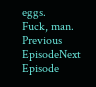eggs.
Fuck, man.
Previous EpisodeNext Episode